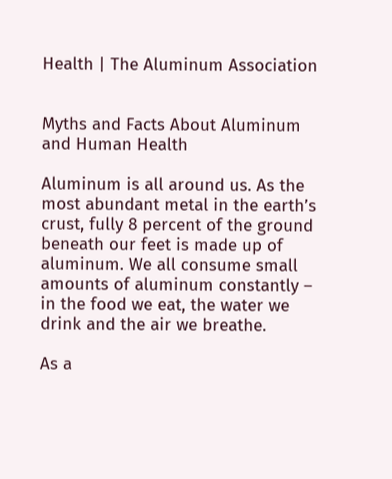Health | The Aluminum Association


Myths and Facts About Aluminum and Human Health

Aluminum is all around us. As the most abundant metal in the earth’s crust, fully 8 percent of the ground beneath our feet is made up of aluminum. We all consume small amounts of aluminum constantly – in the food we eat, the water we drink and the air we breathe.

As a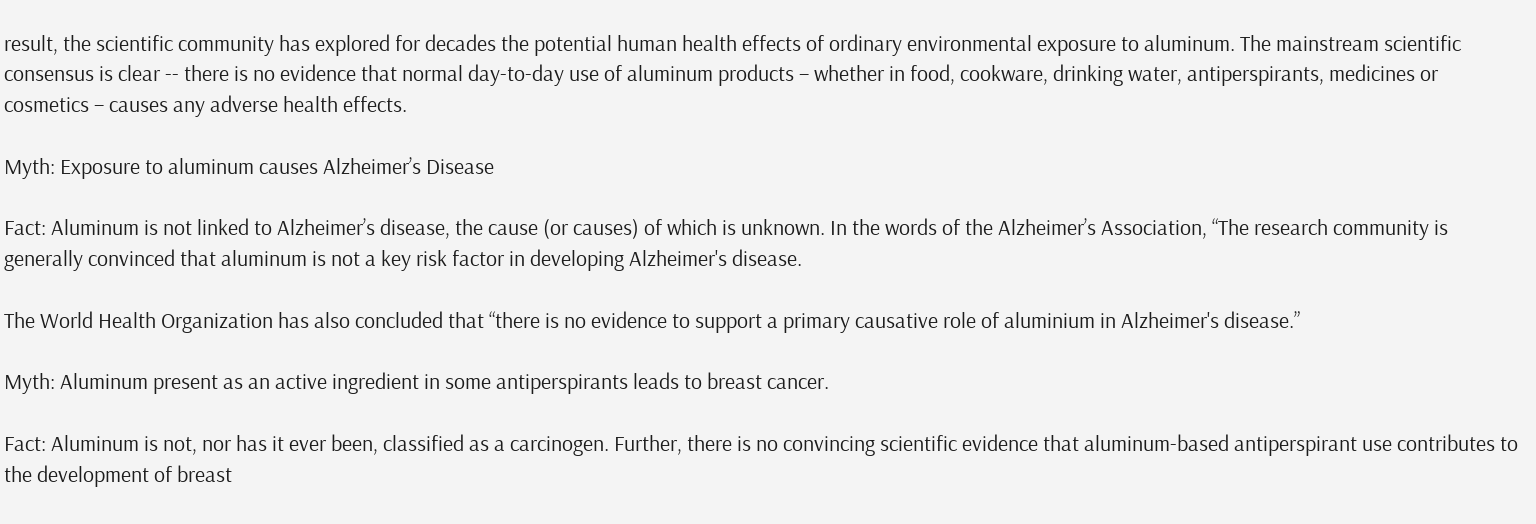result, the scientific community has explored for decades the potential human health effects of ordinary environmental exposure to aluminum. The mainstream scientific consensus is clear -- there is no evidence that normal day-to-day use of aluminum products – whether in food, cookware, drinking water, antiperspirants, medicines or cosmetics – causes any adverse health effects.

Myth: Exposure to aluminum causes Alzheimer’s Disease

Fact: Aluminum is not linked to Alzheimer’s disease, the cause (or causes) of which is unknown. In the words of the Alzheimer’s Association, “The research community is generally convinced that aluminum is not a key risk factor in developing Alzheimer's disease.

The World Health Organization has also concluded that “there is no evidence to support a primary causative role of aluminium in Alzheimer's disease.”

Myth: Aluminum present as an active ingredient in some antiperspirants leads to breast cancer.

Fact: Aluminum is not, nor has it ever been, classified as a carcinogen. Further, there is no convincing scientific evidence that aluminum-based antiperspirant use contributes to the development of breast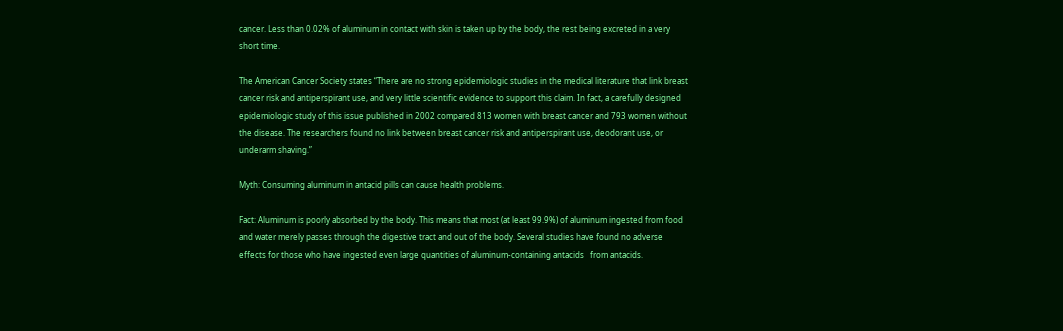cancer. Less than 0.02% of aluminum in contact with skin is taken up by the body, the rest being excreted in a very short time.

The American Cancer Society states “There are no strong epidemiologic studies in the medical literature that link breast cancer risk and antiperspirant use, and very little scientific evidence to support this claim. In fact, a carefully designed epidemiologic study of this issue published in 2002 compared 813 women with breast cancer and 793 women without the disease. The researchers found no link between breast cancer risk and antiperspirant use, deodorant use, or underarm shaving.”

Myth: Consuming aluminum in antacid pills can cause health problems.

Fact: Aluminum is poorly absorbed by the body. This means that most (at least 99.9%) of aluminum ingested from food and water merely passes through the digestive tract and out of the body. Several studies have found no adverse effects for those who have ingested even large quantities of aluminum-containing antacids   from antacids.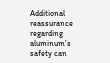Additional reassurance regarding aluminum’s safety can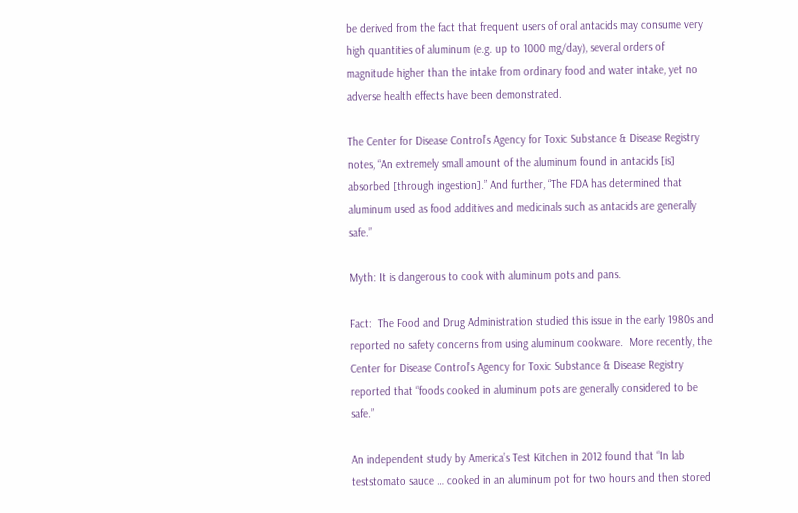be derived from the fact that frequent users of oral antacids may consume very high quantities of aluminum (e.g. up to 1000 mg/day), several orders of magnitude higher than the intake from ordinary food and water intake, yet no adverse health effects have been demonstrated.

The Center for Disease Control’s Agency for Toxic Substance & Disease Registry notes, “An extremely small amount of the aluminum found in antacids [is] absorbed [through ingestion].” And further, “The FDA has determined that aluminum used as food additives and medicinals such as antacids are generally safe.”

Myth: It is dangerous to cook with aluminum pots and pans.

Fact:  The Food and Drug Administration studied this issue in the early 1980s and reported no safety concerns from using aluminum cookware.  More recently, the Center for Disease Control’s Agency for Toxic Substance & Disease Registry reported that “foods cooked in aluminum pots are generally considered to be safe.”

An independent study by America’s Test Kitchen in 2012 found that “In lab teststomato sauce … cooked in an aluminum pot for two hours and then stored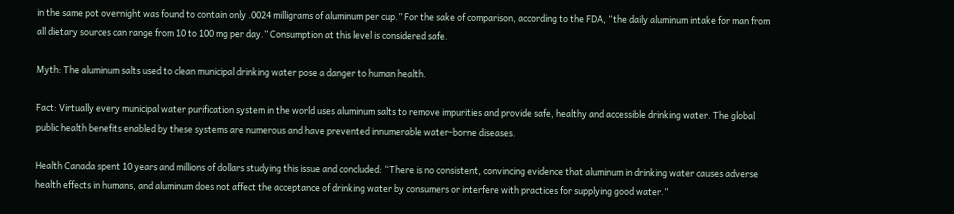in the same pot overnight was found to contain only .0024 milligrams of aluminum per cup.” For the sake of comparison, according to the FDA, “the daily aluminum intake for man from all dietary sources can range from 10 to 100 mg per day.” Consumption at this level is considered safe.

Myth: The aluminum salts used to clean municipal drinking water pose a danger to human health.

Fact: Virtually every municipal water purification system in the world uses aluminum salts to remove impurities and provide safe, healthy and accessible drinking water. The global public health benefits enabled by these systems are numerous and have prevented innumerable water-borne diseases.

Health Canada spent 10 years and millions of dollars studying this issue and concluded: “There is no consistent, convincing evidence that aluminum in drinking water causes adverse health effects in humans, and aluminum does not affect the acceptance of drinking water by consumers or interfere with practices for supplying good water.”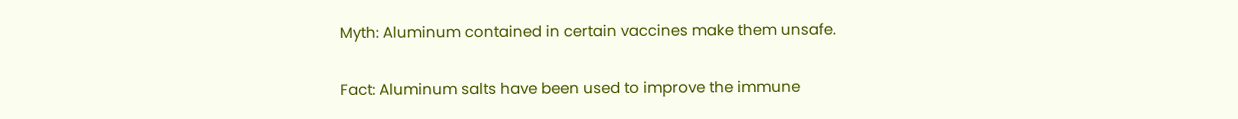Myth: Aluminum contained in certain vaccines make them unsafe.

Fact: Aluminum salts have been used to improve the immune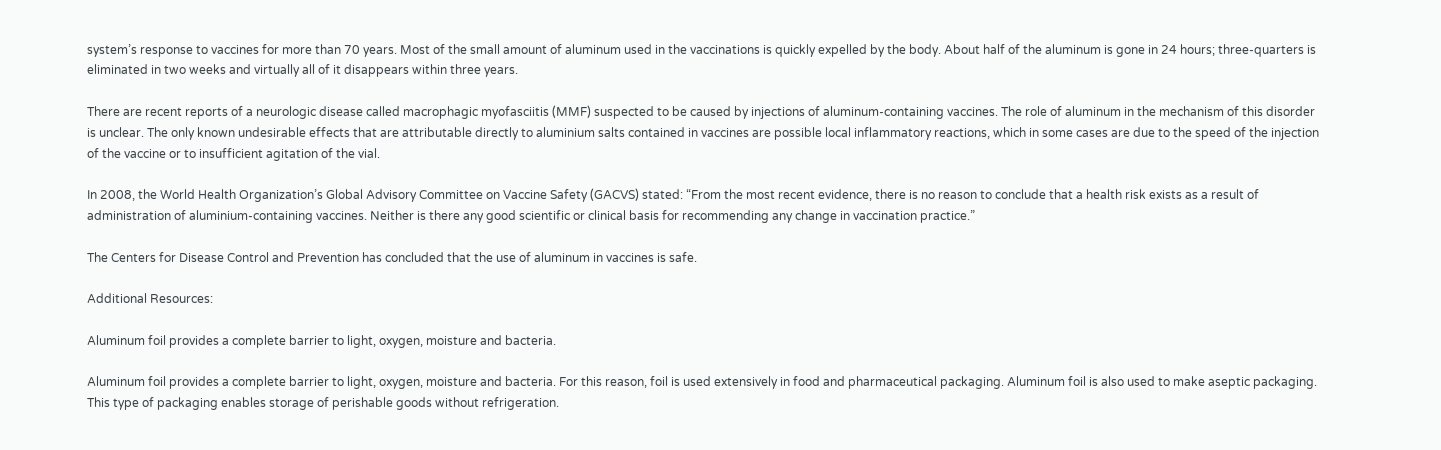system’s response to vaccines for more than 70 years. Most of the small amount of aluminum used in the vaccinations is quickly expelled by the body. About half of the aluminum is gone in 24 hours; three-quarters is eliminated in two weeks and virtually all of it disappears within three years.

There are recent reports of a neurologic disease called macrophagic myofasciitis (MMF) suspected to be caused by injections of aluminum-containing vaccines. The role of aluminum in the mechanism of this disorder is unclear. The only known undesirable effects that are attributable directly to aluminium salts contained in vaccines are possible local inflammatory reactions, which in some cases are due to the speed of the injection of the vaccine or to insufficient agitation of the vial.

In 2008, the World Health Organization’s Global Advisory Committee on Vaccine Safety (GACVS) stated: “From the most recent evidence, there is no reason to conclude that a health risk exists as a result of administration of aluminium-containing vaccines. Neither is there any good scientific or clinical basis for recommending any change in vaccination practice.”

The Centers for Disease Control and Prevention has concluded that the use of aluminum in vaccines is safe.

Additional Resources:

Aluminum foil provides a complete barrier to light, oxygen, moisture and bacteria.

Aluminum foil provides a complete barrier to light, oxygen, moisture and bacteria. For this reason, foil is used extensively in food and pharmaceutical packaging. Aluminum foil is also used to make aseptic packaging. This type of packaging enables storage of perishable goods without refrigeration.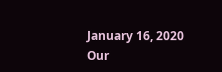January 16, 2020
Our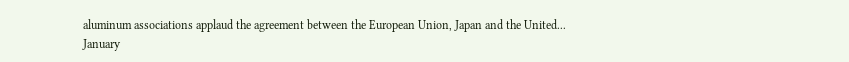aluminum associations applaud the agreement between the European Union, Japan and the United...
January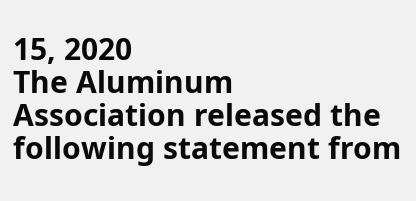15, 2020
The Aluminum Association released the following statement from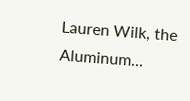Lauren Wilk, the Aluminum...